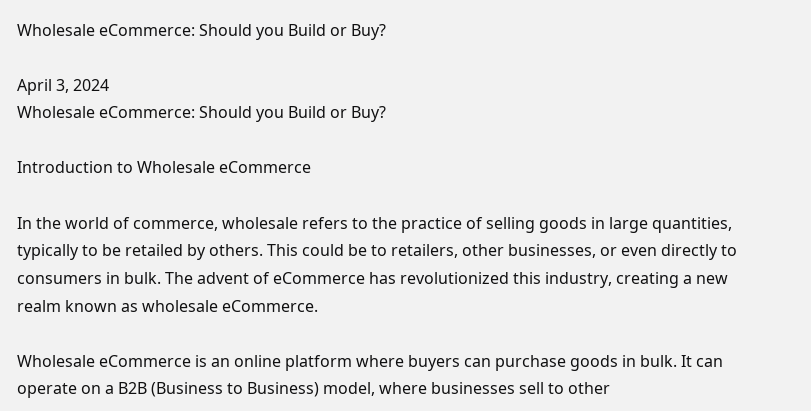Wholesale eCommerce: Should you Build or Buy?

April 3, 2024
Wholesale eCommerce: Should you Build or Buy?

Introduction to Wholesale eCommerce

In the world of commerce, wholesale refers to the practice of selling goods in large quantities, typically to be retailed by others. This could be to retailers, other businesses, or even directly to consumers in bulk. The advent of eCommerce has revolutionized this industry, creating a new realm known as wholesale eCommerce.

Wholesale eCommerce is an online platform where buyers can purchase goods in bulk. It can operate on a B2B (Business to Business) model, where businesses sell to other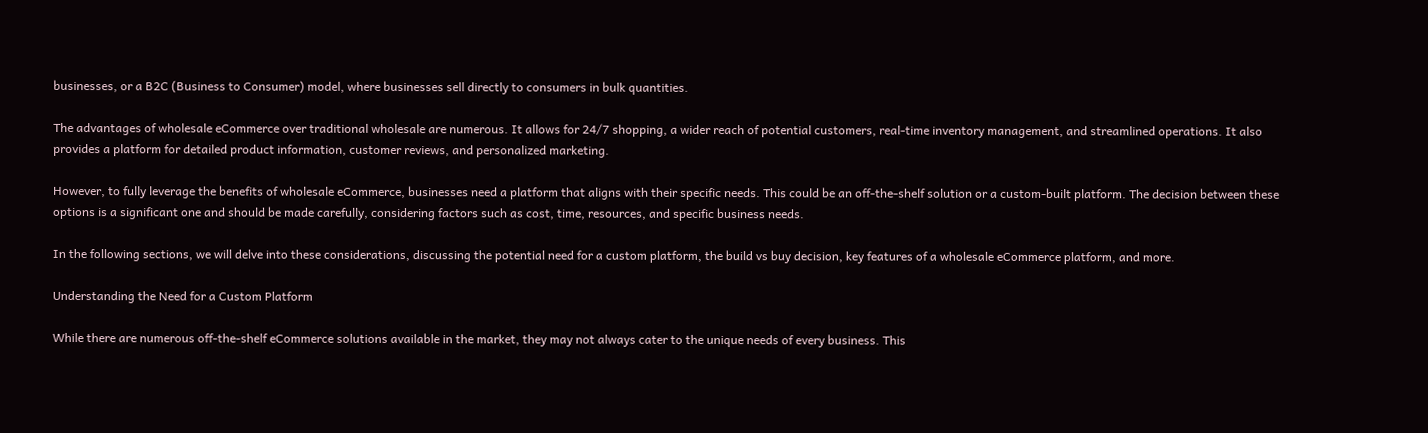businesses, or a B2C (Business to Consumer) model, where businesses sell directly to consumers in bulk quantities.

The advantages of wholesale eCommerce over traditional wholesale are numerous. It allows for 24/7 shopping, a wider reach of potential customers, real-time inventory management, and streamlined operations. It also provides a platform for detailed product information, customer reviews, and personalized marketing.

However, to fully leverage the benefits of wholesale eCommerce, businesses need a platform that aligns with their specific needs. This could be an off-the-shelf solution or a custom-built platform. The decision between these options is a significant one and should be made carefully, considering factors such as cost, time, resources, and specific business needs.

In the following sections, we will delve into these considerations, discussing the potential need for a custom platform, the build vs buy decision, key features of a wholesale eCommerce platform, and more.

Understanding the Need for a Custom Platform

While there are numerous off-the-shelf eCommerce solutions available in the market, they may not always cater to the unique needs of every business. This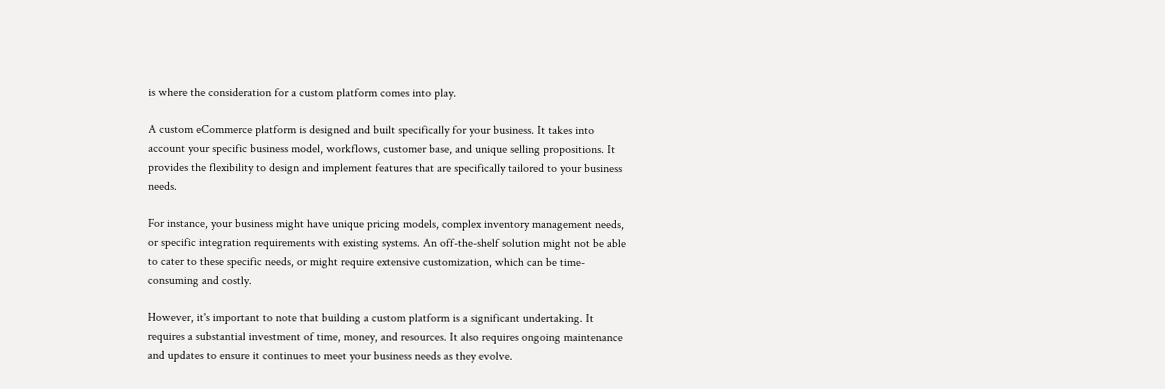is where the consideration for a custom platform comes into play.

A custom eCommerce platform is designed and built specifically for your business. It takes into account your specific business model, workflows, customer base, and unique selling propositions. It provides the flexibility to design and implement features that are specifically tailored to your business needs.

For instance, your business might have unique pricing models, complex inventory management needs, or specific integration requirements with existing systems. An off-the-shelf solution might not be able to cater to these specific needs, or might require extensive customization, which can be time-consuming and costly.

However, it's important to note that building a custom platform is a significant undertaking. It requires a substantial investment of time, money, and resources. It also requires ongoing maintenance and updates to ensure it continues to meet your business needs as they evolve.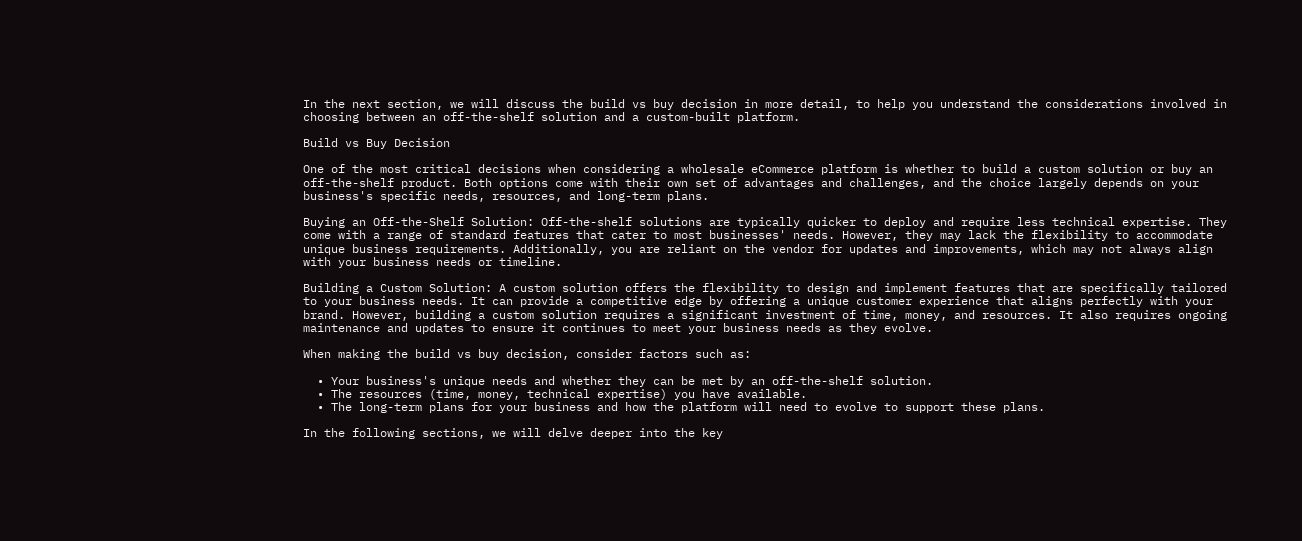In the next section, we will discuss the build vs buy decision in more detail, to help you understand the considerations involved in choosing between an off-the-shelf solution and a custom-built platform.

Build vs Buy Decision

One of the most critical decisions when considering a wholesale eCommerce platform is whether to build a custom solution or buy an off-the-shelf product. Both options come with their own set of advantages and challenges, and the choice largely depends on your business's specific needs, resources, and long-term plans.

Buying an Off-the-Shelf Solution: Off-the-shelf solutions are typically quicker to deploy and require less technical expertise. They come with a range of standard features that cater to most businesses' needs. However, they may lack the flexibility to accommodate unique business requirements. Additionally, you are reliant on the vendor for updates and improvements, which may not always align with your business needs or timeline.

Building a Custom Solution: A custom solution offers the flexibility to design and implement features that are specifically tailored to your business needs. It can provide a competitive edge by offering a unique customer experience that aligns perfectly with your brand. However, building a custom solution requires a significant investment of time, money, and resources. It also requires ongoing maintenance and updates to ensure it continues to meet your business needs as they evolve.

When making the build vs buy decision, consider factors such as:

  • Your business's unique needs and whether they can be met by an off-the-shelf solution.
  • The resources (time, money, technical expertise) you have available.
  • The long-term plans for your business and how the platform will need to evolve to support these plans.

In the following sections, we will delve deeper into the key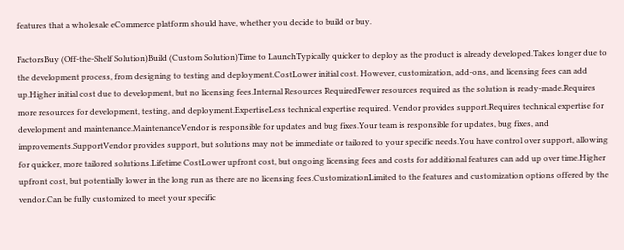features that a wholesale eCommerce platform should have, whether you decide to build or buy.

FactorsBuy (Off-the-Shelf Solution)Build (Custom Solution)Time to LaunchTypically quicker to deploy as the product is already developed.Takes longer due to the development process, from designing to testing and deployment.CostLower initial cost. However, customization, add-ons, and licensing fees can add up.Higher initial cost due to development, but no licensing fees.Internal Resources RequiredFewer resources required as the solution is ready-made.Requires more resources for development, testing, and deployment.ExpertiseLess technical expertise required. Vendor provides support.Requires technical expertise for development and maintenance.MaintenanceVendor is responsible for updates and bug fixes.Your team is responsible for updates, bug fixes, and improvements.SupportVendor provides support, but solutions may not be immediate or tailored to your specific needs.You have control over support, allowing for quicker, more tailored solutions.Lifetime CostLower upfront cost, but ongoing licensing fees and costs for additional features can add up over time.Higher upfront cost, but potentially lower in the long run as there are no licensing fees.CustomizationLimited to the features and customization options offered by the vendor.Can be fully customized to meet your specific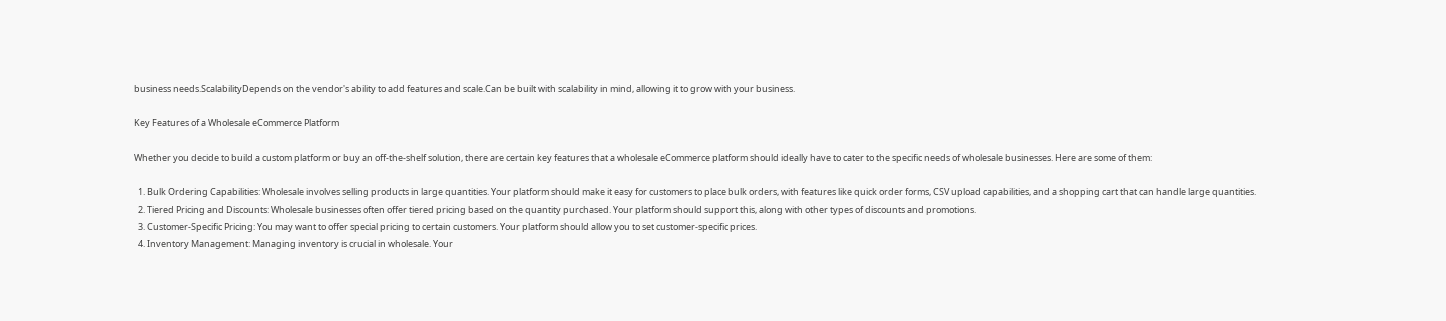business needs.ScalabilityDepends on the vendor's ability to add features and scale.Can be built with scalability in mind, allowing it to grow with your business.

Key Features of a Wholesale eCommerce Platform

Whether you decide to build a custom platform or buy an off-the-shelf solution, there are certain key features that a wholesale eCommerce platform should ideally have to cater to the specific needs of wholesale businesses. Here are some of them:

  1. Bulk Ordering Capabilities: Wholesale involves selling products in large quantities. Your platform should make it easy for customers to place bulk orders, with features like quick order forms, CSV upload capabilities, and a shopping cart that can handle large quantities.
  2. Tiered Pricing and Discounts: Wholesale businesses often offer tiered pricing based on the quantity purchased. Your platform should support this, along with other types of discounts and promotions.
  3. Customer-Specific Pricing: You may want to offer special pricing to certain customers. Your platform should allow you to set customer-specific prices.
  4. Inventory Management: Managing inventory is crucial in wholesale. Your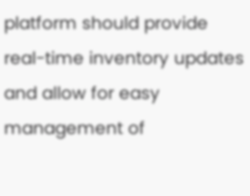platform should provide real-time inventory updates and allow for easy management of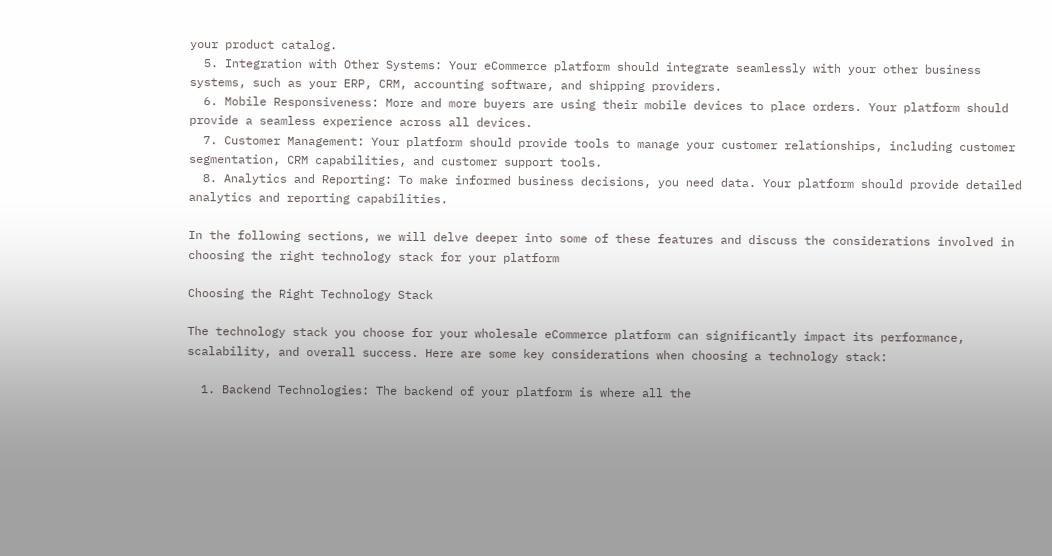your product catalog.
  5. Integration with Other Systems: Your eCommerce platform should integrate seamlessly with your other business systems, such as your ERP, CRM, accounting software, and shipping providers.
  6. Mobile Responsiveness: More and more buyers are using their mobile devices to place orders. Your platform should provide a seamless experience across all devices.
  7. Customer Management: Your platform should provide tools to manage your customer relationships, including customer segmentation, CRM capabilities, and customer support tools.
  8. Analytics and Reporting: To make informed business decisions, you need data. Your platform should provide detailed analytics and reporting capabilities.

In the following sections, we will delve deeper into some of these features and discuss the considerations involved in choosing the right technology stack for your platform

Choosing the Right Technology Stack

The technology stack you choose for your wholesale eCommerce platform can significantly impact its performance, scalability, and overall success. Here are some key considerations when choosing a technology stack:

  1. Backend Technologies: The backend of your platform is where all the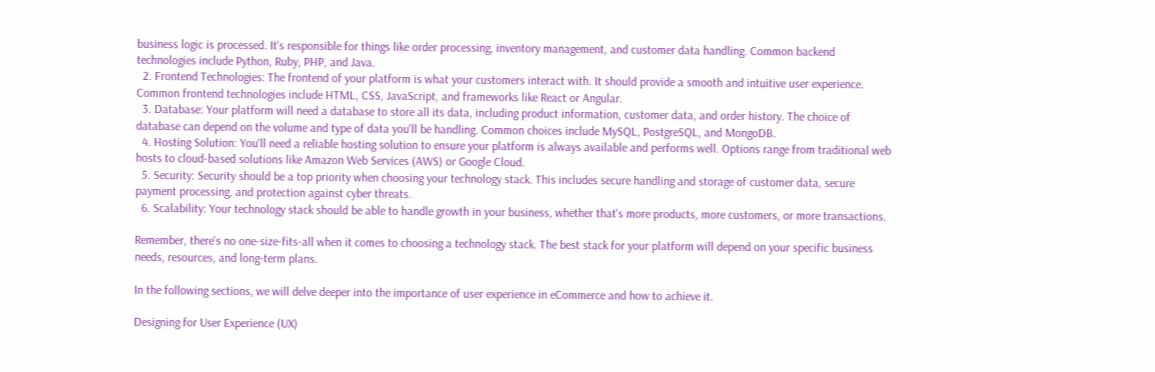business logic is processed. It's responsible for things like order processing, inventory management, and customer data handling. Common backend technologies include Python, Ruby, PHP, and Java.
  2. Frontend Technologies: The frontend of your platform is what your customers interact with. It should provide a smooth and intuitive user experience. Common frontend technologies include HTML, CSS, JavaScript, and frameworks like React or Angular.
  3. Database: Your platform will need a database to store all its data, including product information, customer data, and order history. The choice of database can depend on the volume and type of data you'll be handling. Common choices include MySQL, PostgreSQL, and MongoDB.
  4. Hosting Solution: You'll need a reliable hosting solution to ensure your platform is always available and performs well. Options range from traditional web hosts to cloud-based solutions like Amazon Web Services (AWS) or Google Cloud.
  5. Security: Security should be a top priority when choosing your technology stack. This includes secure handling and storage of customer data, secure payment processing, and protection against cyber threats.
  6. Scalability: Your technology stack should be able to handle growth in your business, whether that's more products, more customers, or more transactions.

Remember, there's no one-size-fits-all when it comes to choosing a technology stack. The best stack for your platform will depend on your specific business needs, resources, and long-term plans.

In the following sections, we will delve deeper into the importance of user experience in eCommerce and how to achieve it.

Designing for User Experience (UX)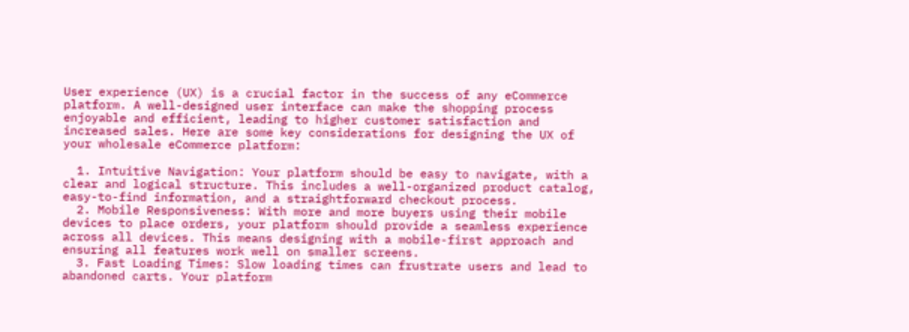User experience (UX) is a crucial factor in the success of any eCommerce platform. A well-designed user interface can make the shopping process enjoyable and efficient, leading to higher customer satisfaction and increased sales. Here are some key considerations for designing the UX of your wholesale eCommerce platform:

  1. Intuitive Navigation: Your platform should be easy to navigate, with a clear and logical structure. This includes a well-organized product catalog, easy-to-find information, and a straightforward checkout process.
  2. Mobile Responsiveness: With more and more buyers using their mobile devices to place orders, your platform should provide a seamless experience across all devices. This means designing with a mobile-first approach and ensuring all features work well on smaller screens.
  3. Fast Loading Times: Slow loading times can frustrate users and lead to abandoned carts. Your platform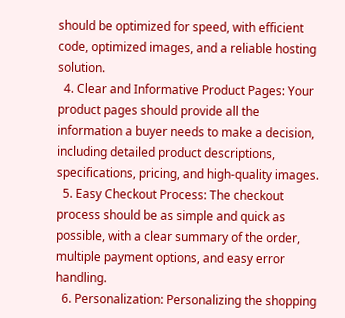should be optimized for speed, with efficient code, optimized images, and a reliable hosting solution.
  4. Clear and Informative Product Pages: Your product pages should provide all the information a buyer needs to make a decision, including detailed product descriptions, specifications, pricing, and high-quality images.
  5. Easy Checkout Process: The checkout process should be as simple and quick as possible, with a clear summary of the order, multiple payment options, and easy error handling.
  6. Personalization: Personalizing the shopping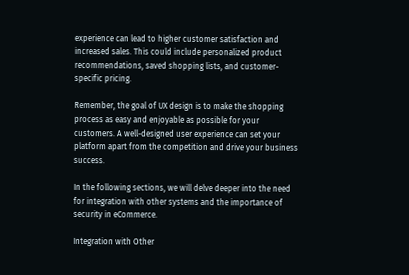experience can lead to higher customer satisfaction and increased sales. This could include personalized product recommendations, saved shopping lists, and customer-specific pricing.

Remember, the goal of UX design is to make the shopping process as easy and enjoyable as possible for your customers. A well-designed user experience can set your platform apart from the competition and drive your business success.

In the following sections, we will delve deeper into the need for integration with other systems and the importance of security in eCommerce.

Integration with Other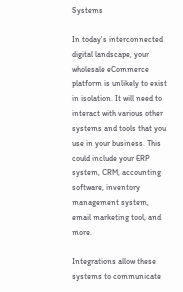Systems

In today's interconnected digital landscape, your wholesale eCommerce platform is unlikely to exist in isolation. It will need to interact with various other systems and tools that you use in your business. This could include your ERP system, CRM, accounting software, inventory management system, email marketing tool, and more.

Integrations allow these systems to communicate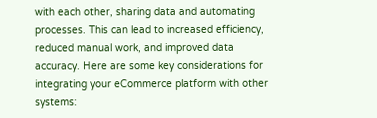with each other, sharing data and automating processes. This can lead to increased efficiency, reduced manual work, and improved data accuracy. Here are some key considerations for integrating your eCommerce platform with other systems: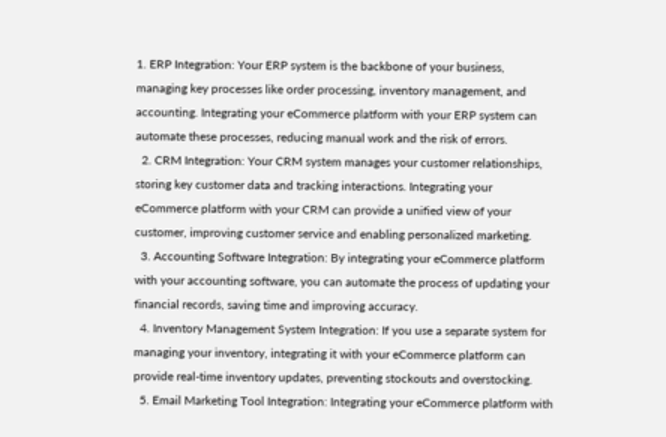1. ERP Integration: Your ERP system is the backbone of your business, managing key processes like order processing, inventory management, and accounting. Integrating your eCommerce platform with your ERP system can automate these processes, reducing manual work and the risk of errors.
  2. CRM Integration: Your CRM system manages your customer relationships, storing key customer data and tracking interactions. Integrating your eCommerce platform with your CRM can provide a unified view of your customer, improving customer service and enabling personalized marketing.
  3. Accounting Software Integration: By integrating your eCommerce platform with your accounting software, you can automate the process of updating your financial records, saving time and improving accuracy.
  4. Inventory Management System Integration: If you use a separate system for managing your inventory, integrating it with your eCommerce platform can provide real-time inventory updates, preventing stockouts and overstocking.
  5. Email Marketing Tool Integration: Integrating your eCommerce platform with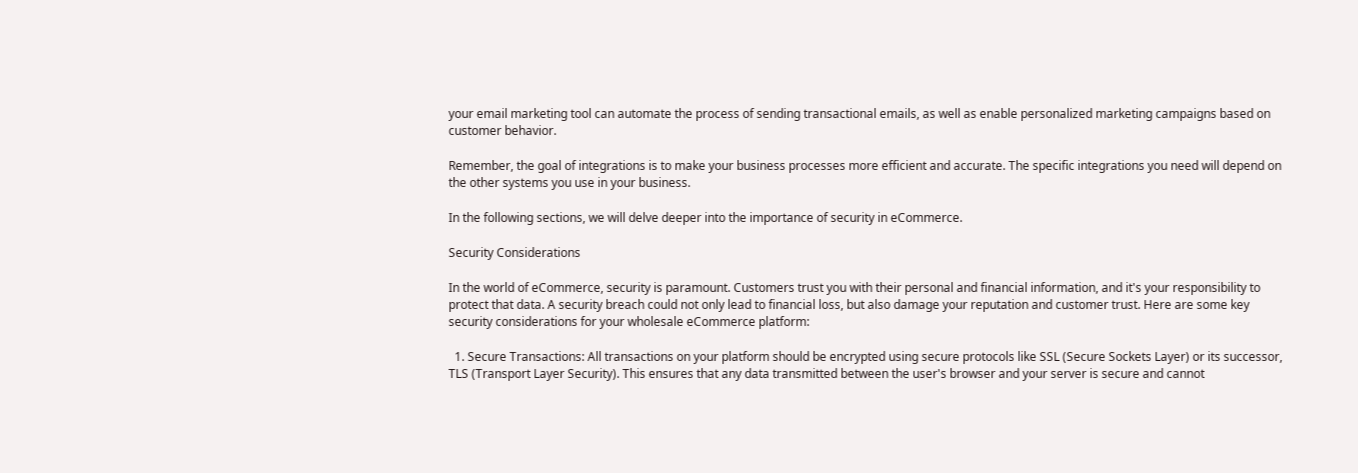your email marketing tool can automate the process of sending transactional emails, as well as enable personalized marketing campaigns based on customer behavior.

Remember, the goal of integrations is to make your business processes more efficient and accurate. The specific integrations you need will depend on the other systems you use in your business.

In the following sections, we will delve deeper into the importance of security in eCommerce.

Security Considerations

In the world of eCommerce, security is paramount. Customers trust you with their personal and financial information, and it's your responsibility to protect that data. A security breach could not only lead to financial loss, but also damage your reputation and customer trust. Here are some key security considerations for your wholesale eCommerce platform:

  1. Secure Transactions: All transactions on your platform should be encrypted using secure protocols like SSL (Secure Sockets Layer) or its successor, TLS (Transport Layer Security). This ensures that any data transmitted between the user's browser and your server is secure and cannot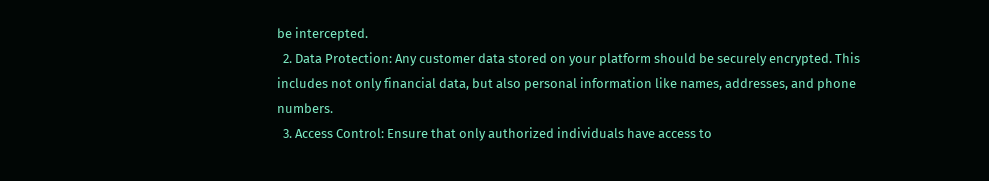be intercepted.
  2. Data Protection: Any customer data stored on your platform should be securely encrypted. This includes not only financial data, but also personal information like names, addresses, and phone numbers.
  3. Access Control: Ensure that only authorized individuals have access to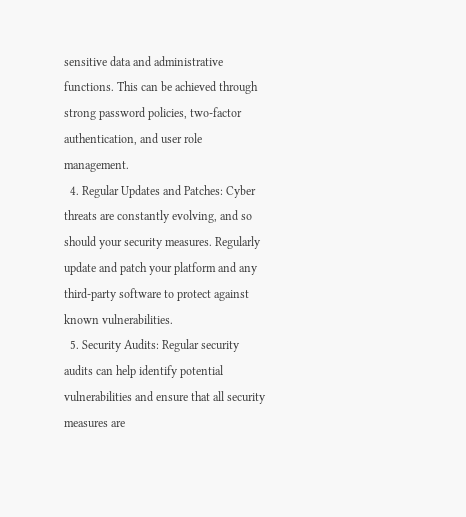sensitive data and administrative functions. This can be achieved through strong password policies, two-factor authentication, and user role management.
  4. Regular Updates and Patches: Cyber threats are constantly evolving, and so should your security measures. Regularly update and patch your platform and any third-party software to protect against known vulnerabilities.
  5. Security Audits: Regular security audits can help identify potential vulnerabilities and ensure that all security measures are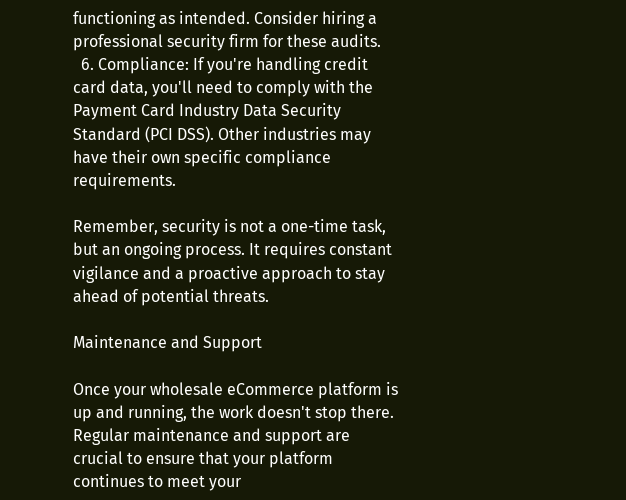functioning as intended. Consider hiring a professional security firm for these audits.
  6. Compliance: If you're handling credit card data, you'll need to comply with the Payment Card Industry Data Security Standard (PCI DSS). Other industries may have their own specific compliance requirements.

Remember, security is not a one-time task, but an ongoing process. It requires constant vigilance and a proactive approach to stay ahead of potential threats.

Maintenance and Support

Once your wholesale eCommerce platform is up and running, the work doesn't stop there. Regular maintenance and support are crucial to ensure that your platform continues to meet your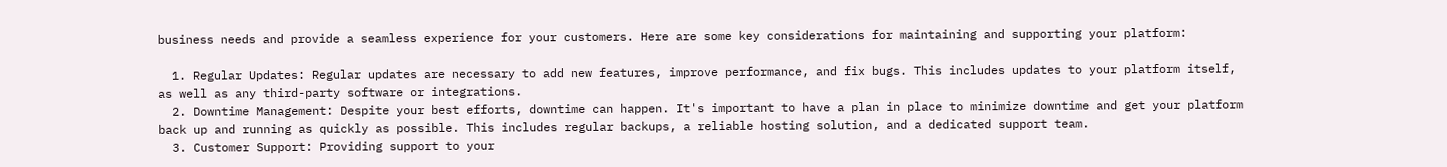business needs and provide a seamless experience for your customers. Here are some key considerations for maintaining and supporting your platform:

  1. Regular Updates: Regular updates are necessary to add new features, improve performance, and fix bugs. This includes updates to your platform itself, as well as any third-party software or integrations.
  2. Downtime Management: Despite your best efforts, downtime can happen. It's important to have a plan in place to minimize downtime and get your platform back up and running as quickly as possible. This includes regular backups, a reliable hosting solution, and a dedicated support team.
  3. Customer Support: Providing support to your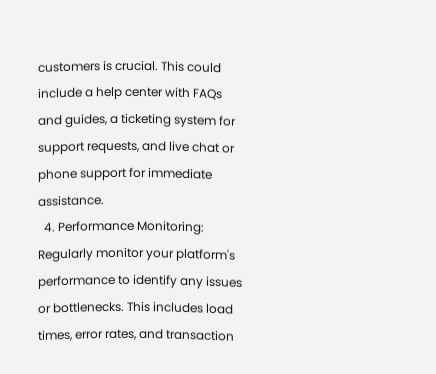customers is crucial. This could include a help center with FAQs and guides, a ticketing system for support requests, and live chat or phone support for immediate assistance.
  4. Performance Monitoring: Regularly monitor your platform's performance to identify any issues or bottlenecks. This includes load times, error rates, and transaction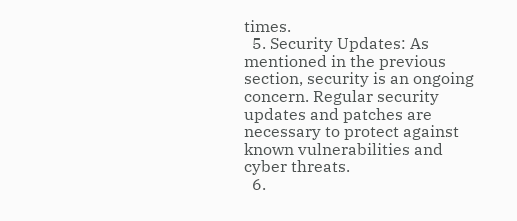times.
  5. Security Updates: As mentioned in the previous section, security is an ongoing concern. Regular security updates and patches are necessary to protect against known vulnerabilities and cyber threats.
  6.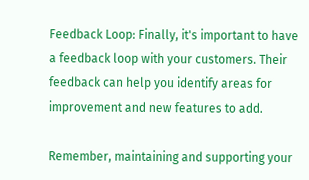Feedback Loop: Finally, it's important to have a feedback loop with your customers. Their feedback can help you identify areas for improvement and new features to add.

Remember, maintaining and supporting your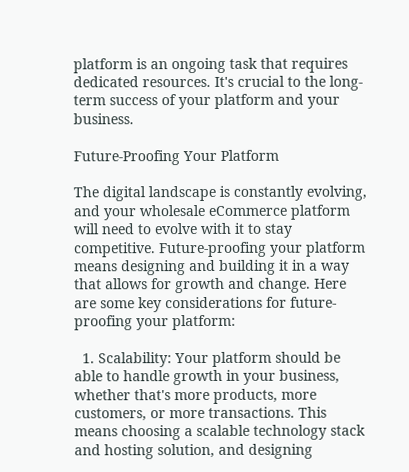platform is an ongoing task that requires dedicated resources. It's crucial to the long-term success of your platform and your business.

Future-Proofing Your Platform

The digital landscape is constantly evolving, and your wholesale eCommerce platform will need to evolve with it to stay competitive. Future-proofing your platform means designing and building it in a way that allows for growth and change. Here are some key considerations for future-proofing your platform:

  1. Scalability: Your platform should be able to handle growth in your business, whether that's more products, more customers, or more transactions. This means choosing a scalable technology stack and hosting solution, and designing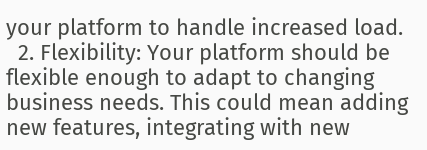your platform to handle increased load.
  2. Flexibility: Your platform should be flexible enough to adapt to changing business needs. This could mean adding new features, integrating with new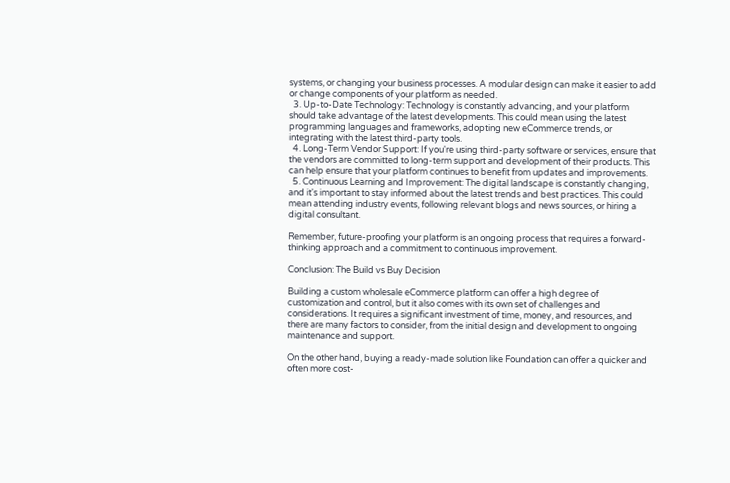systems, or changing your business processes. A modular design can make it easier to add or change components of your platform as needed.
  3. Up-to-Date Technology: Technology is constantly advancing, and your platform should take advantage of the latest developments. This could mean using the latest programming languages and frameworks, adopting new eCommerce trends, or integrating with the latest third-party tools.
  4. Long-Term Vendor Support: If you're using third-party software or services, ensure that the vendors are committed to long-term support and development of their products. This can help ensure that your platform continues to benefit from updates and improvements.
  5. Continuous Learning and Improvement: The digital landscape is constantly changing, and it's important to stay informed about the latest trends and best practices. This could mean attending industry events, following relevant blogs and news sources, or hiring a digital consultant.

Remember, future-proofing your platform is an ongoing process that requires a forward-thinking approach and a commitment to continuous improvement.

Conclusion: The Build vs Buy Decision

Building a custom wholesale eCommerce platform can offer a high degree of customization and control, but it also comes with its own set of challenges and considerations. It requires a significant investment of time, money, and resources, and there are many factors to consider, from the initial design and development to ongoing maintenance and support.

On the other hand, buying a ready-made solution like Foundation can offer a quicker and often more cost-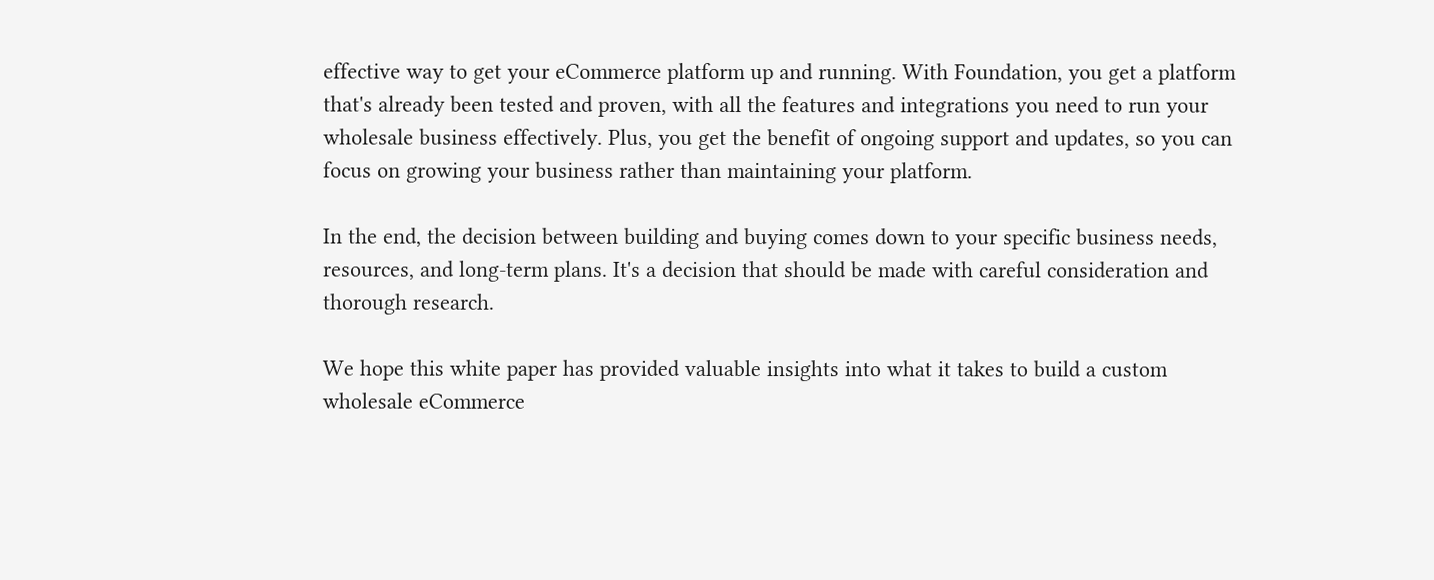effective way to get your eCommerce platform up and running. With Foundation, you get a platform that's already been tested and proven, with all the features and integrations you need to run your wholesale business effectively. Plus, you get the benefit of ongoing support and updates, so you can focus on growing your business rather than maintaining your platform.

In the end, the decision between building and buying comes down to your specific business needs, resources, and long-term plans. It's a decision that should be made with careful consideration and thorough research.

We hope this white paper has provided valuable insights into what it takes to build a custom wholesale eCommerce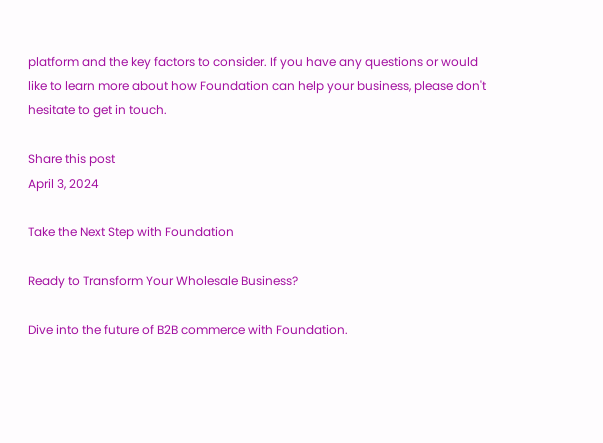platform and the key factors to consider. If you have any questions or would like to learn more about how Foundation can help your business, please don't hesitate to get in touch.

Share this post
April 3, 2024

Take the Next Step with Foundation

Ready to Transform Your Wholesale Business?

Dive into the future of B2B commerce with Foundation.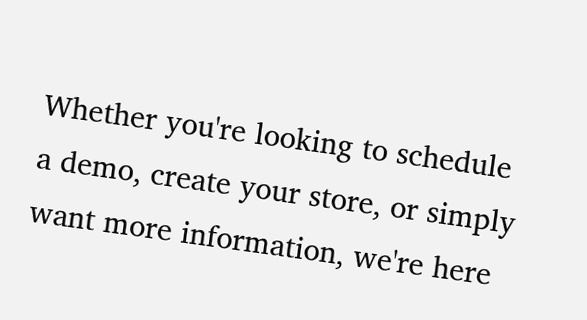Whether you're looking to schedule a demo, create your store, or simply want more information, we're here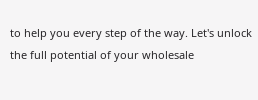to help you every step of the way. Let's unlock the full potential of your wholesale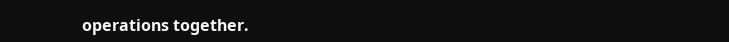operations together.